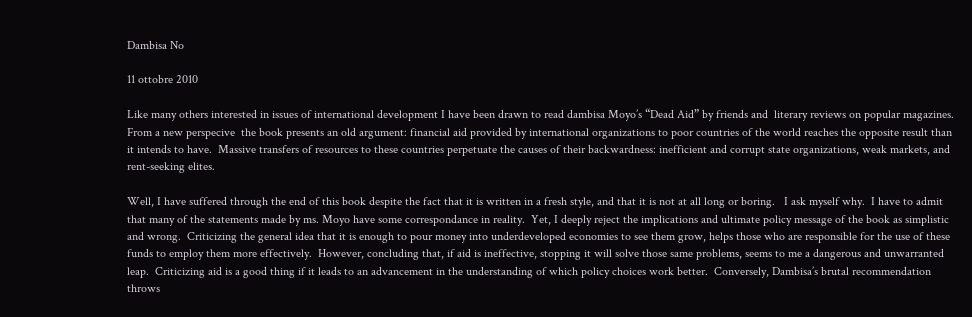Dambisa No

11 ottobre 2010

Like many others interested in issues of international development I have been drawn to read dambisa Moyo’s “Dead Aid” by friends and  literary reviews on popular magazines.  From a new perspecive  the book presents an old argument: financial aid provided by international organizations to poor countries of the world reaches the opposite result than it intends to have.  Massive transfers of resources to these countries perpetuate the causes of their backwardness: inefficient and corrupt state organizations, weak markets, and rent-seeking elites.

Well, I have suffered through the end of this book despite the fact that it is written in a fresh style, and that it is not at all long or boring.   I ask myself why.  I have to admit that many of the statements made by ms. Moyo have some correspondance in reality.  Yet, I deeply reject the implications and ultimate policy message of the book as simplistic and wrong.  Criticizing the general idea that it is enough to pour money into underdeveloped economies to see them grow, helps those who are responsible for the use of these funds to employ them more effectively.  However, concluding that, if aid is ineffective, stopping it will solve those same problems, seems to me a dangerous and unwarranted leap.  Criticizing aid is a good thing if it leads to an advancement in the understanding of which policy choices work better.  Conversely, Dambisa’s brutal recommendation throws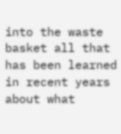into the waste basket all that has been learned in recent years about what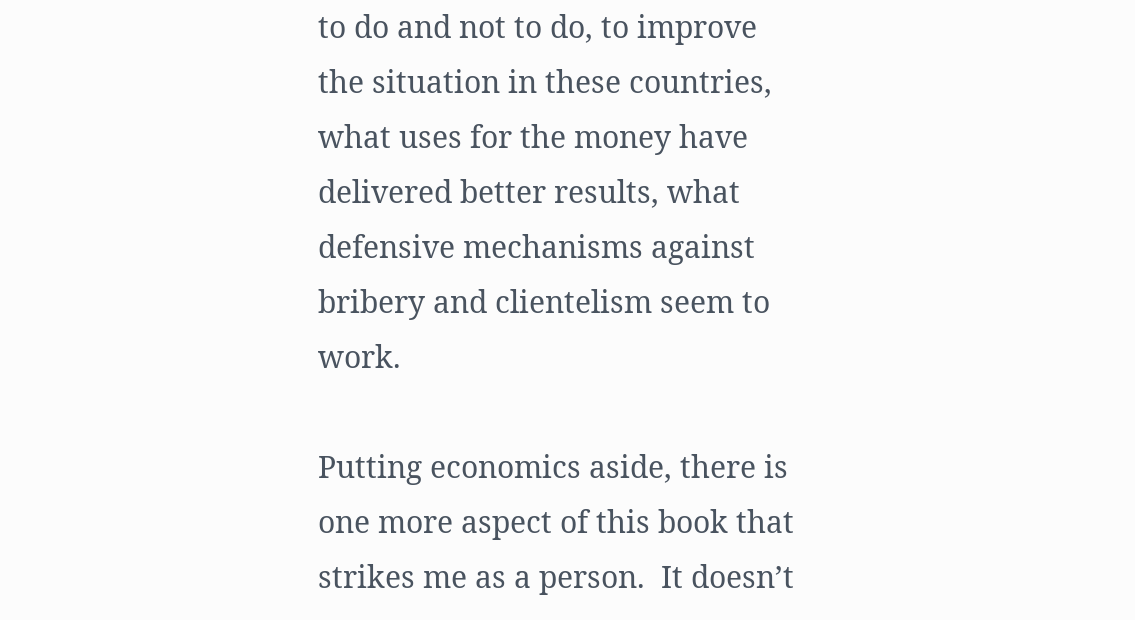to do and not to do, to improve the situation in these countries, what uses for the money have delivered better results, what defensive mechanisms against bribery and clientelism seem to work.

Putting economics aside, there is one more aspect of this book that strikes me as a person.  It doesn’t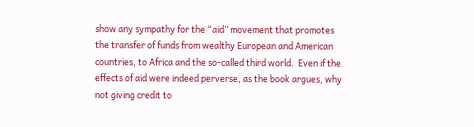show any sympathy for the “aid” movement that promotes the transfer of funds from wealthy European and American countries, to Africa and the so-called third world.  Even if the effects of aid were indeed perverse, as the book argues, why not giving credit to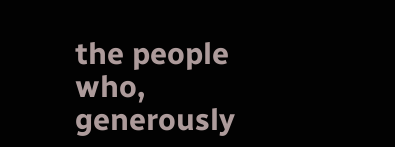the people who, generously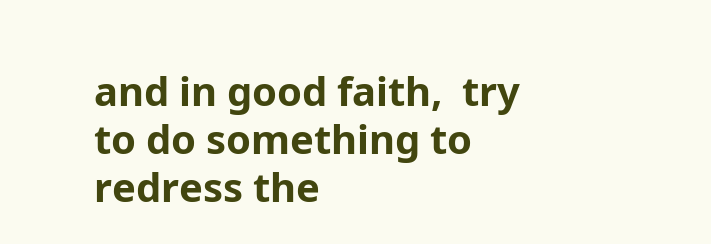and in good faith,  try to do something to redress the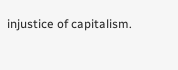injustice of capitalism.